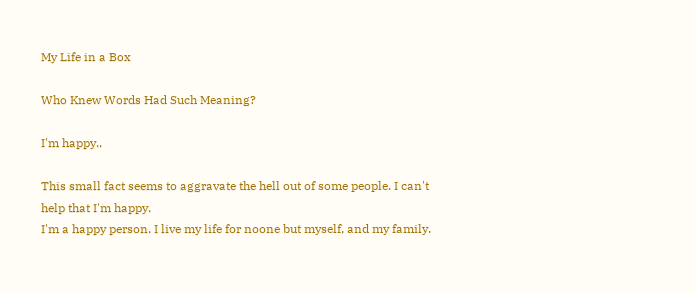My Life in a Box

Who Knew Words Had Such Meaning?

I'm happy..

This small fact seems to aggravate the hell out of some people. I can't help that I'm happy.
I'm a happy person. I live my life for noone but myself, and my family.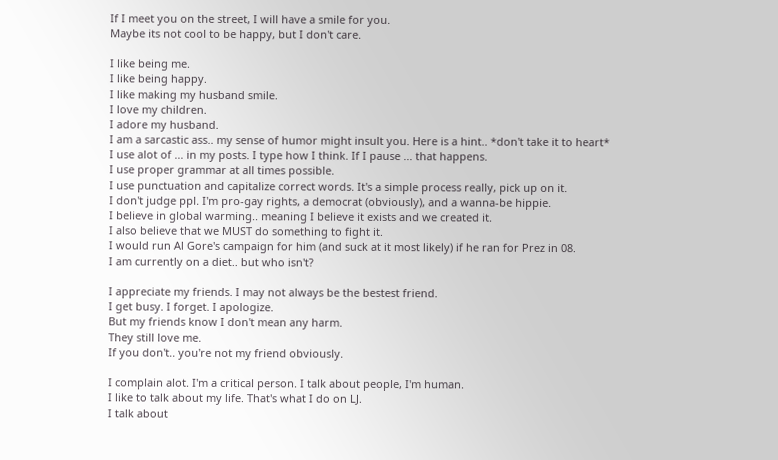If I meet you on the street, I will have a smile for you.
Maybe its not cool to be happy, but I don't care.

I like being me.
I like being happy.
I like making my husband smile.
I love my children.
I adore my husband.
I am a sarcastic ass.. my sense of humor might insult you. Here is a hint.. *don't take it to heart*
I use alot of ... in my posts. I type how I think. If I pause ... that happens.
I use proper grammar at all times possible.
I use punctuation and capitalize correct words. It's a simple process really, pick up on it.
I don't judge ppl. I'm pro-gay rights, a democrat (obviously), and a wanna-be hippie.
I believe in global warming.. meaning I believe it exists and we created it.
I also believe that we MUST do something to fight it.
I would run Al Gore's campaign for him (and suck at it most likely) if he ran for Prez in 08.
I am currently on a diet.. but who isn't?

I appreciate my friends. I may not always be the bestest friend.
I get busy. I forget. I apologize.
But my friends know I don't mean any harm.
They still love me.
If you don't.. you're not my friend obviously.

I complain alot. I'm a critical person. I talk about people, I'm human.
I like to talk about my life. That's what I do on LJ.
I talk about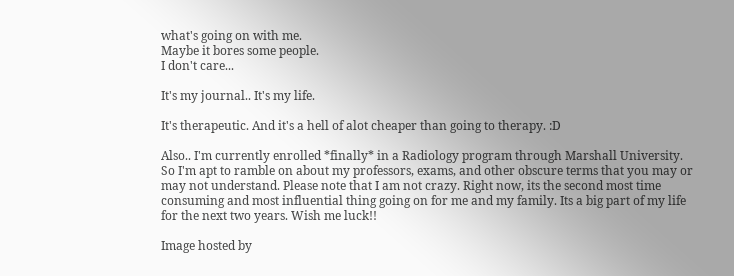what's going on with me.
Maybe it bores some people.
I don't care...

It's my journal.. It's my life.

It's therapeutic. And it's a hell of alot cheaper than going to therapy. :D

Also.. I'm currently enrolled *finally* in a Radiology program through Marshall University. So I'm apt to ramble on about my professors, exams, and other obscure terms that you may or may not understand. Please note that I am not crazy. Right now, its the second most time consuming and most influential thing going on for me and my family. Its a big part of my life for the next two years. Wish me luck!!

Image hosted by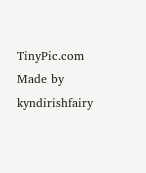TinyPic.com
Made by kyndirishfairy